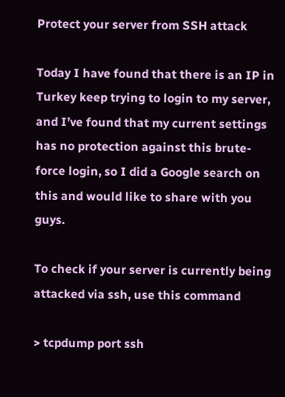Protect your server from SSH attack

Today I have found that there is an IP in Turkey keep trying to login to my server, and I’ve found that my current settings has no protection against this brute-force login, so I did a Google search on this and would like to share with you guys.

To check if your server is currently being attacked via ssh, use this command

> tcpdump port ssh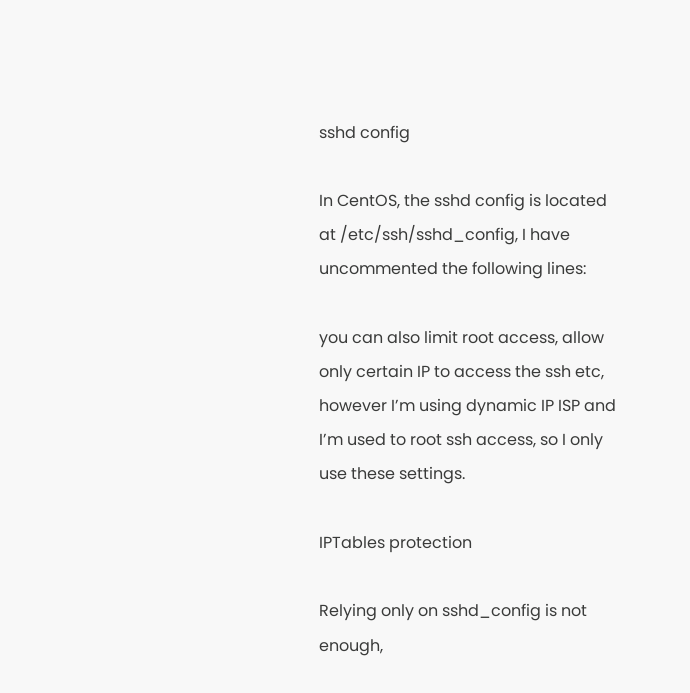sshd config

In CentOS, the sshd config is located at /etc/ssh/sshd_config, I have uncommented the following lines:

you can also limit root access, allow only certain IP to access the ssh etc, however I’m using dynamic IP ISP and I’m used to root ssh access, so I only use these settings.

IPTables protection

Relying only on sshd_config is not enough,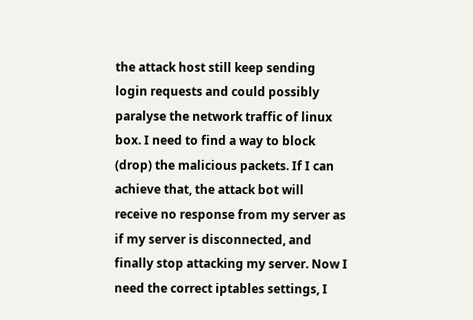the attack host still keep sending login requests and could possibly paralyse the network traffic of linux box. I need to find a way to block (drop) the malicious packets. If I can achieve that, the attack bot will receive no response from my server as if my server is disconnected, and finally stop attacking my server. Now I need the correct iptables settings, I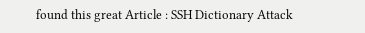found this great Article : SSH Dictionary Attack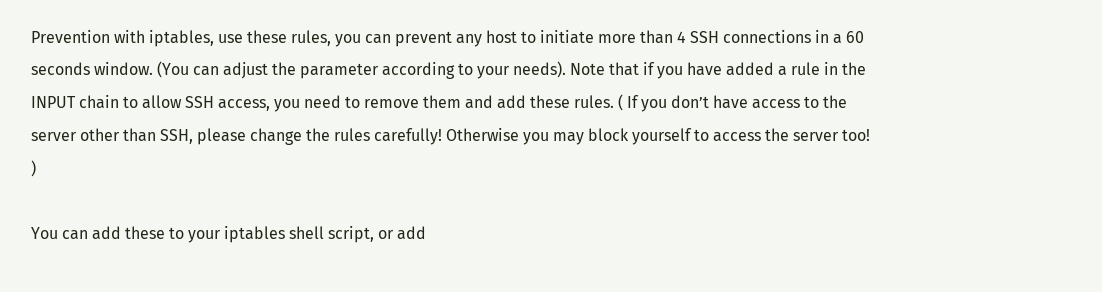Prevention with iptables, use these rules, you can prevent any host to initiate more than 4 SSH connections in a 60 seconds window. (You can adjust the parameter according to your needs). Note that if you have added a rule in the INPUT chain to allow SSH access, you need to remove them and add these rules. ( If you don’t have access to the server other than SSH, please change the rules carefully! Otherwise you may block yourself to access the server too! )

You can add these to your iptables shell script, or add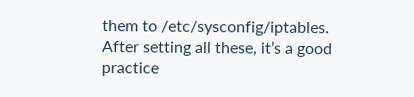them to /etc/sysconfig/iptables. After setting all these, it’s a good practice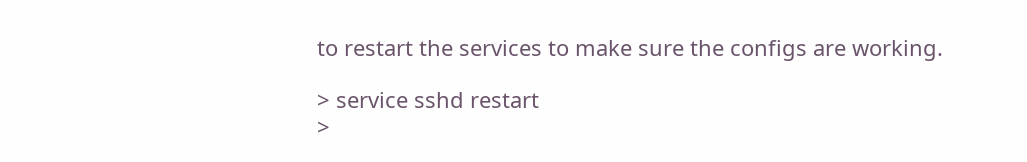to restart the services to make sure the configs are working.

> service sshd restart
>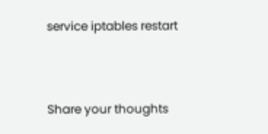service iptables restart



Share your thoughts